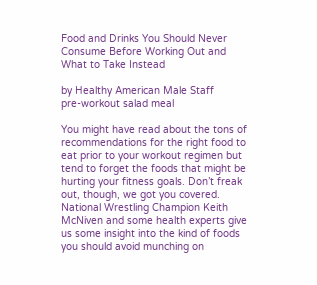Food and Drinks You Should Never Consume Before Working Out and What to Take Instead

by Healthy American Male Staff
pre-workout salad meal

You might have read about the tons of recommendations for the right food to eat prior to your workout regimen but tend to forget the foods that might be hurting your fitness goals. Don’t freak out, though, we got you covered. National Wrestling Champion Keith McNiven and some health experts give us some insight into the kind of foods you should avoid munching on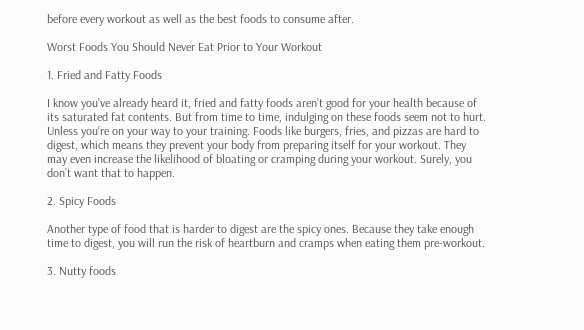before every workout as well as the best foods to consume after.

Worst Foods You Should Never Eat Prior to Your Workout

1. Fried and Fatty Foods

I know you’ve already heard it, fried and fatty foods aren’t good for your health because of its saturated fat contents. But from time to time, indulging on these foods seem not to hurt. Unless you’re on your way to your training. Foods like burgers, fries, and pizzas are hard to digest, which means they prevent your body from preparing itself for your workout. They may even increase the likelihood of bloating or cramping during your workout. Surely, you don’t want that to happen.

2. Spicy Foods

Another type of food that is harder to digest are the spicy ones. Because they take enough time to digest, you will run the risk of heartburn and cramps when eating them pre-workout.

3. Nutty foods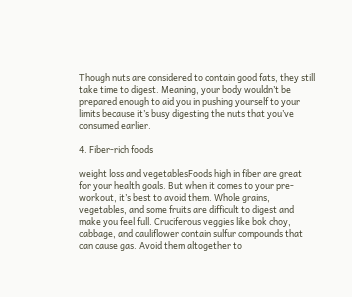Though nuts are considered to contain good fats, they still take time to digest. Meaning, your body wouldn’t be prepared enough to aid you in pushing yourself to your limits because it’s busy digesting the nuts that you’ve consumed earlier.

4. Fiber-rich foods

weight loss and vegetablesFoods high in fiber are great for your health goals. But when it comes to your pre-workout, it’s best to avoid them. Whole grains, vegetables, and some fruits are difficult to digest and make you feel full. Cruciferous veggies like bok choy, cabbage, and cauliflower contain sulfur compounds that can cause gas. Avoid them altogether to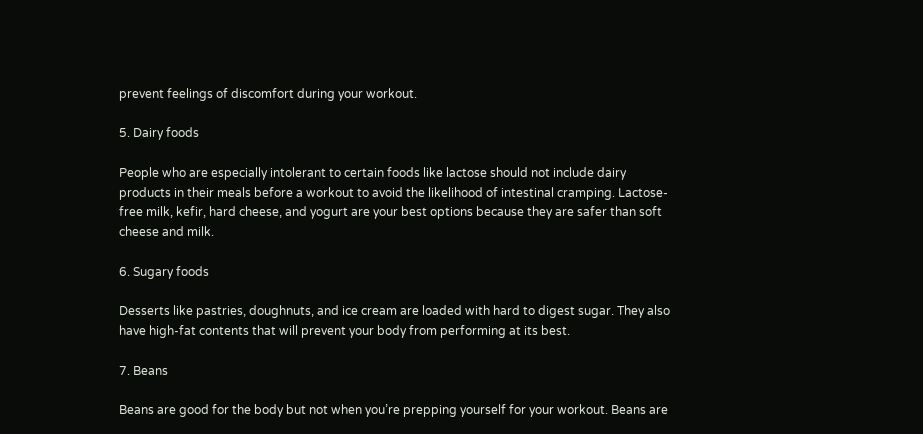prevent feelings of discomfort during your workout.

5. Dairy foods

People who are especially intolerant to certain foods like lactose should not include dairy products in their meals before a workout to avoid the likelihood of intestinal cramping. Lactose-free milk, kefir, hard cheese, and yogurt are your best options because they are safer than soft cheese and milk.

6. Sugary foods

Desserts like pastries, doughnuts, and ice cream are loaded with hard to digest sugar. They also have high-fat contents that will prevent your body from performing at its best.

7. Beans

Beans are good for the body but not when you’re prepping yourself for your workout. Beans are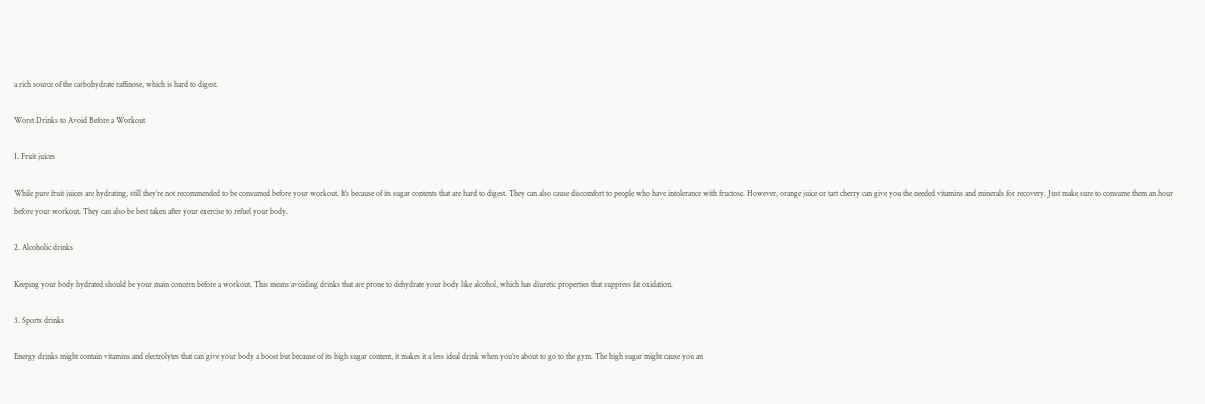a rich source of the carbohydrate raffinose, which is hard to digest.

Worst Drinks to Avoid Before a Workout

1. Fruit juices

While pure fruit juices are hydrating, still they’re not recommended to be consumed before your workout. It’s because of its sugar contents that are hard to digest. They can also cause discomfort to people who have intolerance with fructose. However, orange juice or tart cherry can give you the needed vitamins and minerals for recovery. Just make sure to consume them an hour before your workout. They can also be best taken after your exercise to refuel your body.

2. Alcoholic drinks

Keeping your body hydrated should be your main concern before a workout. This means avoiding drinks that are prone to dehydrate your body like alcohol, which has diuretic properties that suppress fat oxidation.

3. Sports drinks

Energy drinks might contain vitamins and electrolytes that can give your body a boost but because of its high sugar content, it makes it a less ideal drink when you’re about to go to the gym. The high sugar might cause you an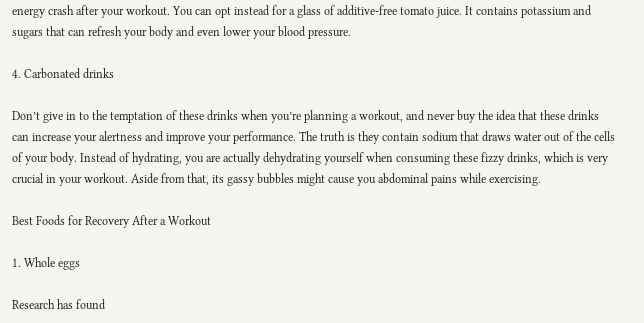energy crash after your workout. You can opt instead for a glass of additive-free tomato juice. It contains potassium and sugars that can refresh your body and even lower your blood pressure.

4. Carbonated drinks

Don’t give in to the temptation of these drinks when you’re planning a workout, and never buy the idea that these drinks can increase your alertness and improve your performance. The truth is they contain sodium that draws water out of the cells of your body. Instead of hydrating, you are actually dehydrating yourself when consuming these fizzy drinks, which is very crucial in your workout. Aside from that, its gassy bubbles might cause you abdominal pains while exercising.

Best Foods for Recovery After a Workout

1. Whole eggs

Research has found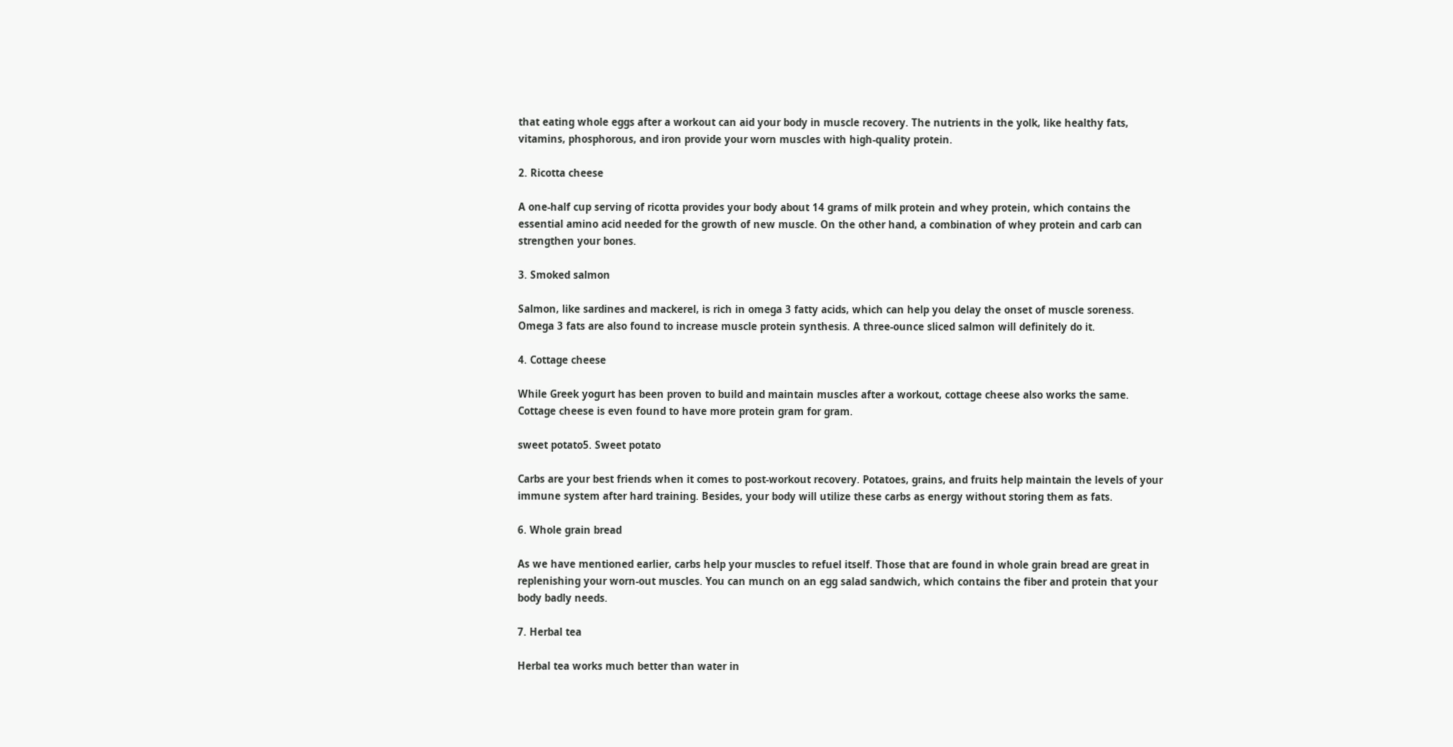that eating whole eggs after a workout can aid your body in muscle recovery. The nutrients in the yolk, like healthy fats, vitamins, phosphorous, and iron provide your worn muscles with high-quality protein.

2. Ricotta cheese

A one-half cup serving of ricotta provides your body about 14 grams of milk protein and whey protein, which contains the essential amino acid needed for the growth of new muscle. On the other hand, a combination of whey protein and carb can strengthen your bones.

3. Smoked salmon

Salmon, like sardines and mackerel, is rich in omega 3 fatty acids, which can help you delay the onset of muscle soreness. Omega 3 fats are also found to increase muscle protein synthesis. A three-ounce sliced salmon will definitely do it.

4. Cottage cheese

While Greek yogurt has been proven to build and maintain muscles after a workout, cottage cheese also works the same. Cottage cheese is even found to have more protein gram for gram.

sweet potato5. Sweet potato

Carbs are your best friends when it comes to post-workout recovery. Potatoes, grains, and fruits help maintain the levels of your immune system after hard training. Besides, your body will utilize these carbs as energy without storing them as fats.

6. Whole grain bread

As we have mentioned earlier, carbs help your muscles to refuel itself. Those that are found in whole grain bread are great in replenishing your worn-out muscles. You can munch on an egg salad sandwich, which contains the fiber and protein that your body badly needs.

7. Herbal tea

Herbal tea works much better than water in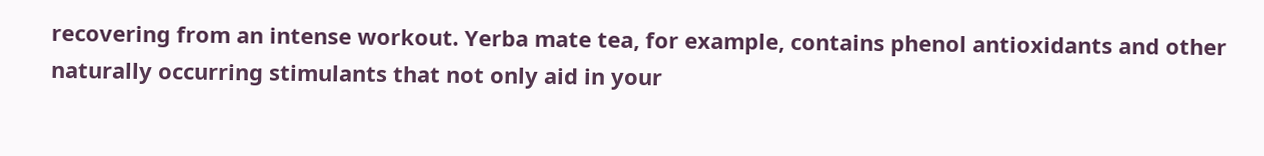recovering from an intense workout. Yerba mate tea, for example, contains phenol antioxidants and other naturally occurring stimulants that not only aid in your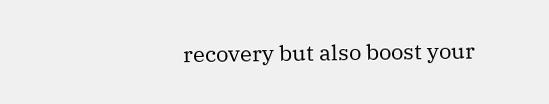recovery but also boost your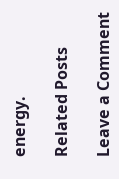energy.

Related Posts

Leave a Comment